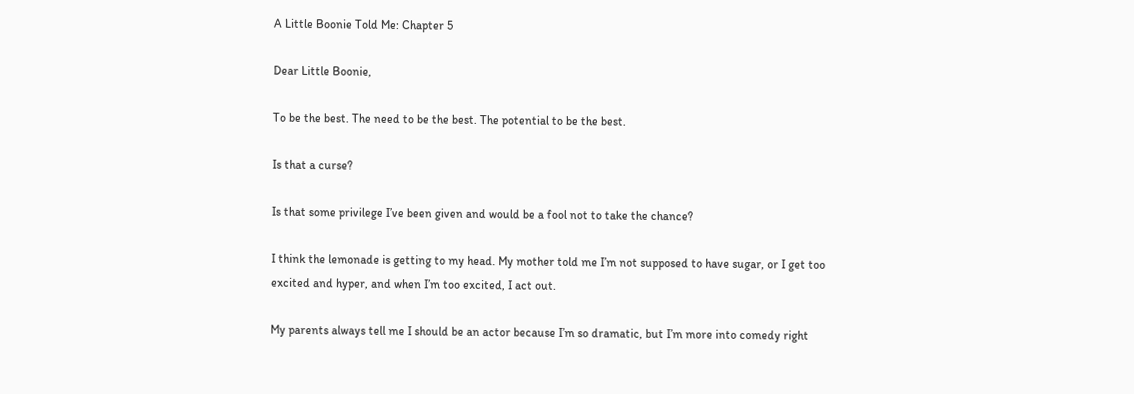A Little Boonie Told Me: Chapter 5

Dear Little Boonie,

To be the best. The need to be the best. The potential to be the best.

Is that a curse?

Is that some privilege I’ve been given and would be a fool not to take the chance?

I think the lemonade is getting to my head. My mother told me I’m not supposed to have sugar, or I get too excited and hyper, and when I’m too excited, I act out.

My parents always tell me I should be an actor because I’m so dramatic, but I’m more into comedy right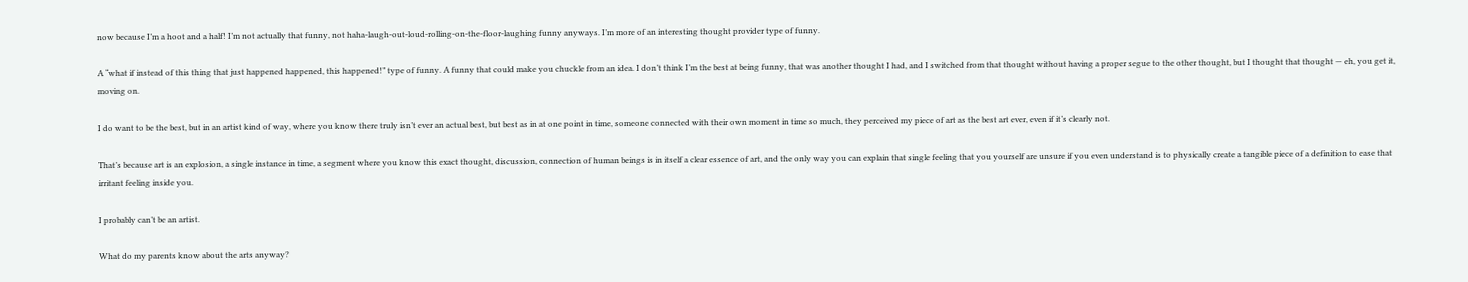now because I’m a hoot and a half! I’m not actually that funny, not haha-laugh-out-loud-rolling-on-the-floor-laughing funny anyways. I’m more of an interesting thought provider type of funny.

A “what if instead of this thing that just happened happened, this happened!” type of funny. A funny that could make you chuckle from an idea. I don’t think I’m the best at being funny, that was another thought I had, and I switched from that thought without having a proper segue to the other thought, but I thought that thought — eh, you get it, moving on.

I do want to be the best, but in an artist kind of way, where you know there truly isn’t ever an actual best, but best as in at one point in time, someone connected with their own moment in time so much, they perceived my piece of art as the best art ever, even if it’s clearly not.

That’s because art is an explosion, a single instance in time, a segment where you know this exact thought, discussion, connection of human beings is in itself a clear essence of art, and the only way you can explain that single feeling that you yourself are unsure if you even understand is to physically create a tangible piece of a definition to ease that irritant feeling inside you.

I probably can’t be an artist.

What do my parents know about the arts anyway?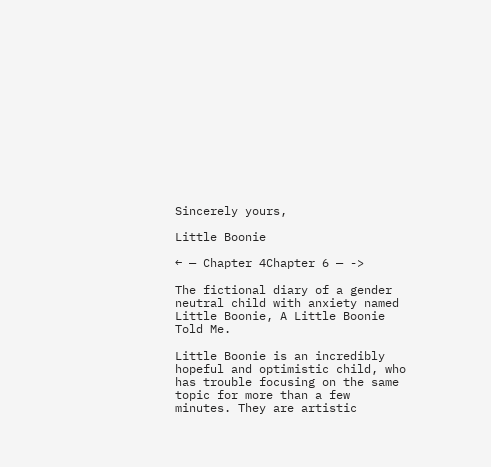Sincerely yours,

Little Boonie

← — Chapter 4Chapter 6 — ->

The fictional diary of a gender neutral child with anxiety named Little Boonie, A Little Boonie Told Me.

Little Boonie is an incredibly hopeful and optimistic child, who has trouble focusing on the same topic for more than a few minutes. They are artistic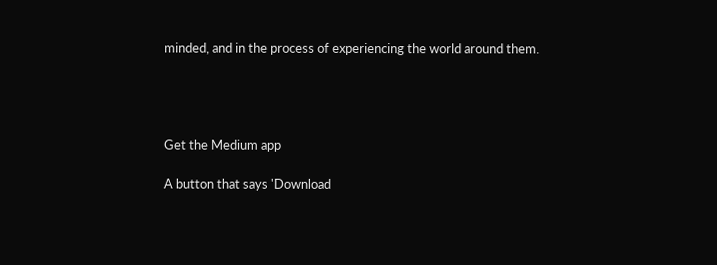minded, and in the process of experiencing the world around them.




Get the Medium app

A button that says 'Download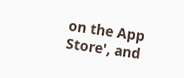on the App Store', and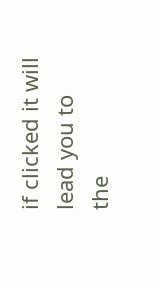if clicked it will lead you to the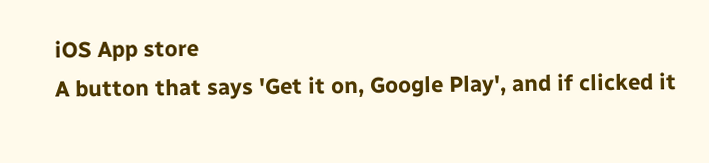iOS App store
A button that says 'Get it on, Google Play', and if clicked it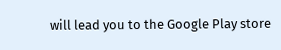will lead you to the Google Play store